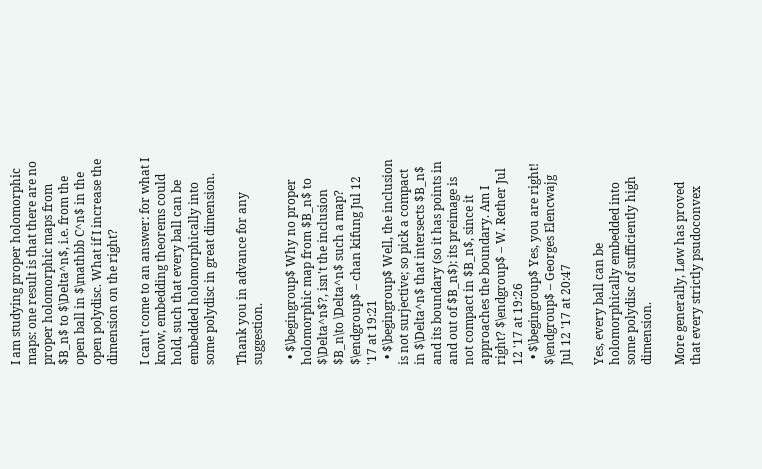I am studying proper holomorphic maps: one result is that there are no proper holomorphic maps from $B_n$ to $\Delta^n$, i.e. from the open ball in $\mathbb C^n$ in the open polydisc. What if I increase the dimension on the right?

I can't come to an answer: for what I know, embedding theorems could hold, such that every ball can be embedded holomorphically into some polydisc in great dimension.

Thank you in advance for any suggestion.

  • $\begingroup$ Why no proper holomorphic map from $B_n$ to $\Delta^n$?, isn't the inclusion $B_n\to \Delta^n$ such a map? $\endgroup$ – chan kifung Jul 12 '17 at 19:21
  • $\begingroup$ Well, the inclusion is not surjective; so pick a compact in $\Delta^n$ that intersects $B_n$ and its boundary (so it has points in and out of $B_n$): its preimage is not compact in $B_n$, since it approaches the boundary. Am I right? $\endgroup$ – W. Rether Jul 12 '17 at 19:26
  • $\begingroup$ Yes, you are right! $\endgroup$ – Georges Elencwajg Jul 12 '17 at 20:47

Yes, every ball can be holomorphically embedded into some polydisc of sufficiently high dimension.

More generally, Løw has proved that every strictly psudoconvex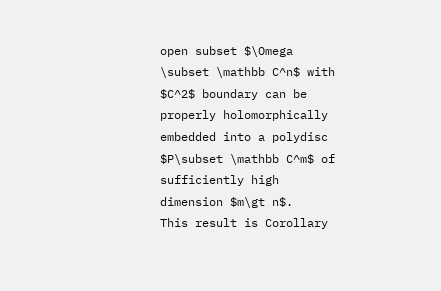open subset $\Omega \subset \mathbb C^n$ with $C^2$ boundary can be properly holomorphically embedded into a polydisc $P\subset \mathbb C^m$ of sufficiently high dimension $m\gt n$.
This result is Corollary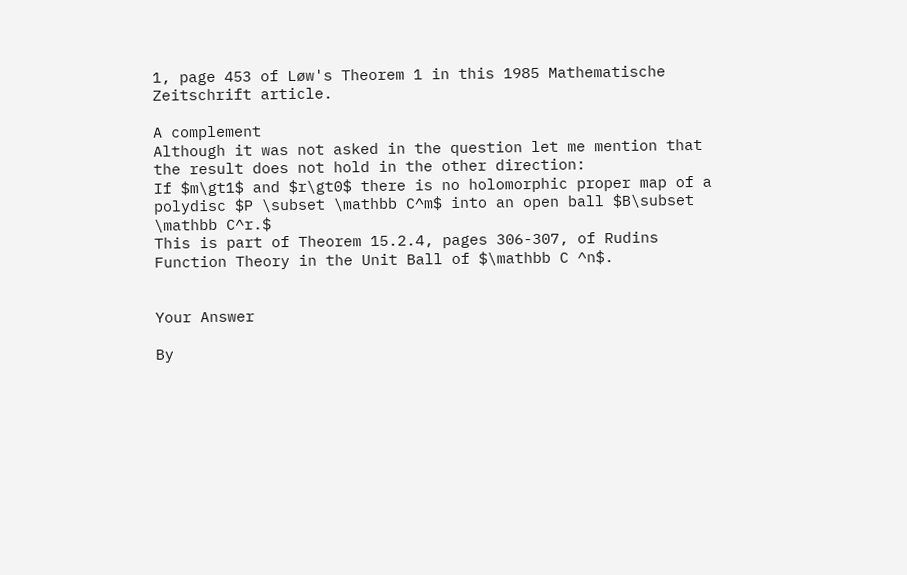1, page 453 of Løw's Theorem 1 in this 1985 Mathematische Zeitschrift article.

A complement
Although it was not asked in the question let me mention that the result does not hold in the other direction:
If $m\gt1$ and $r\gt0$ there is no holomorphic proper map of a polydisc $P \subset \mathbb C^m$ into an open ball $B\subset \mathbb C^r.$
This is part of Theorem 15.2.4, pages 306-307, of Rudins Function Theory in the Unit Ball of $\mathbb C ^n$.


Your Answer

By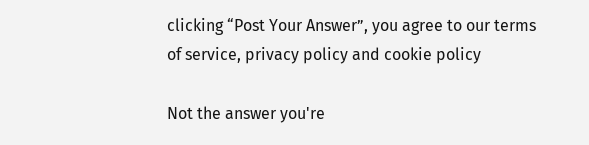clicking “Post Your Answer”, you agree to our terms of service, privacy policy and cookie policy

Not the answer you're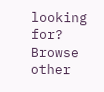looking for? Browse other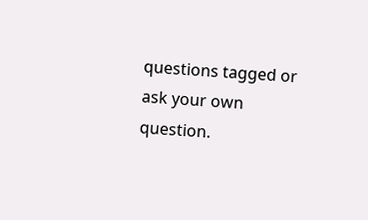questions tagged or ask your own question.